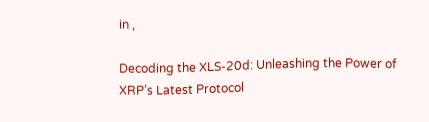in ,

Decoding the XLS-20d: Unleashing the Power of XRP’s Latest Protocol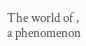The world of , a phenomenon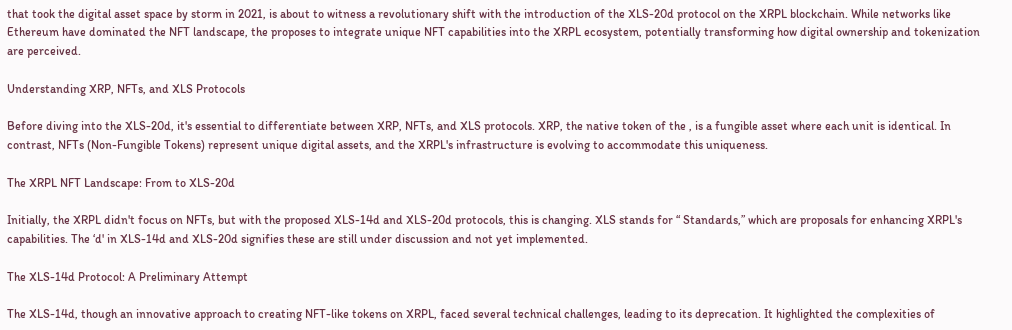that took the digital asset space by storm in 2021, is about to witness a revolutionary shift with the introduction of the XLS-20d protocol on the XRPL blockchain. While networks like Ethereum have dominated the NFT landscape, the proposes to integrate unique NFT capabilities into the XRPL ecosystem, potentially transforming how digital ownership and tokenization are perceived.

Understanding XRP, NFTs, and XLS Protocols

Before diving into the XLS-20d, it's essential to differentiate between XRP, NFTs, and XLS protocols. XRP, the native token of the , is a fungible asset where each unit is identical. In contrast, NFTs (Non-Fungible Tokens) represent unique digital assets, and the XRPL's infrastructure is evolving to accommodate this uniqueness.

The XRPL NFT Landscape: From to XLS-20d

Initially, the XRPL didn't focus on NFTs, but with the proposed XLS-14d and XLS-20d protocols, this is changing. XLS stands for “ Standards,” which are proposals for enhancing XRPL's capabilities. The ‘d' in XLS-14d and XLS-20d signifies these are still under discussion and not yet implemented.

The XLS-14d Protocol: A Preliminary Attempt

The XLS-14d, though an innovative approach to creating NFT-like tokens on XRPL, faced several technical challenges, leading to its deprecation. It highlighted the complexities of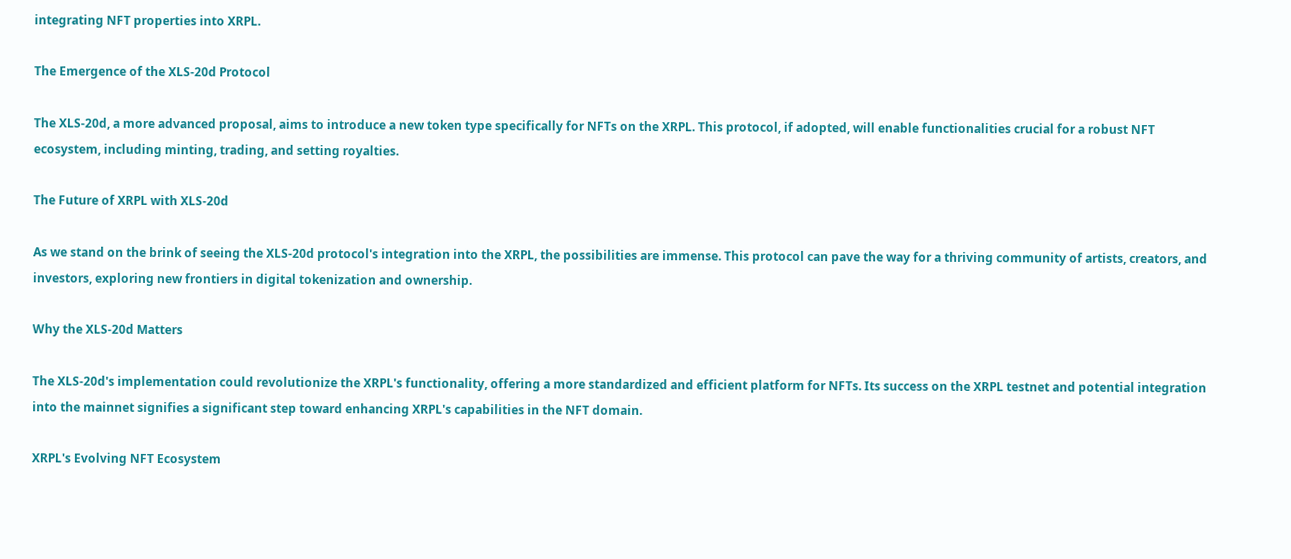integrating NFT properties into XRPL.

The Emergence of the XLS-20d Protocol

The XLS-20d, a more advanced proposal, aims to introduce a new token type specifically for NFTs on the XRPL. This protocol, if adopted, will enable functionalities crucial for a robust NFT ecosystem, including minting, trading, and setting royalties.

The Future of XRPL with XLS-20d

As we stand on the brink of seeing the XLS-20d protocol's integration into the XRPL, the possibilities are immense. This protocol can pave the way for a thriving community of artists, creators, and investors, exploring new frontiers in digital tokenization and ownership.

Why the XLS-20d Matters

The XLS-20d's implementation could revolutionize the XRPL's functionality, offering a more standardized and efficient platform for NFTs. Its success on the XRPL testnet and potential integration into the mainnet signifies a significant step toward enhancing XRPL's capabilities in the NFT domain.

XRPL's Evolving NFT Ecosystem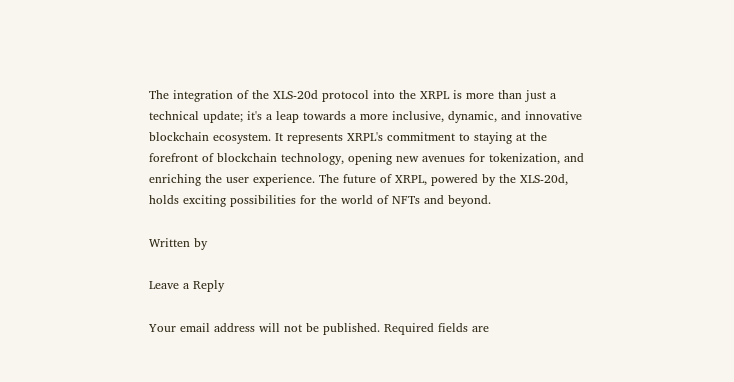The integration of the XLS-20d protocol into the XRPL is more than just a technical update; it's a leap towards a more inclusive, dynamic, and innovative blockchain ecosystem. It represents XRPL's commitment to staying at the forefront of blockchain technology, opening new avenues for tokenization, and enriching the user experience. The future of XRPL, powered by the XLS-20d, holds exciting possibilities for the world of NFTs and beyond.

Written by

Leave a Reply

Your email address will not be published. Required fields are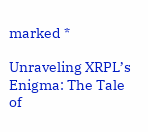marked *

Unraveling XRPL’s Enigma: The Tale of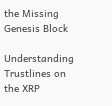the Missing Genesis Block

Understanding Trustlines on the XRP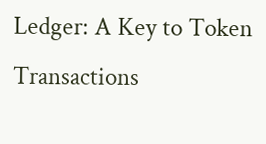Ledger: A Key to Token Transactions